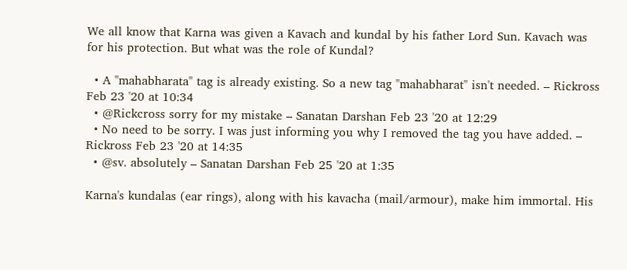We all know that Karna was given a Kavach and kundal by his father Lord Sun. Kavach was for his protection. But what was the role of Kundal?

  • A "mahabharata" tag is already existing. So a new tag "mahabharat" isn't needed. – Rickross Feb 23 '20 at 10:34
  • @Rickcross sorry for my mistake – Sanatan Darshan Feb 23 '20 at 12:29
  • No need to be sorry. I was just informing you why I removed the tag you have added. – Rickross Feb 23 '20 at 14:35
  • @sv. absolutely – Sanatan Darshan Feb 25 '20 at 1:35

Karna's kundalas (ear rings), along with his kavacha (mail/armour), make him immortal. His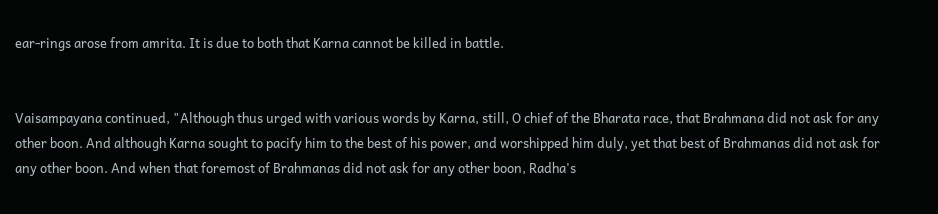ear-rings arose from amrita. It is due to both that Karna cannot be killed in battle.


Vaisampayana continued, "Although thus urged with various words by Karna, still, O chief of the Bharata race, that Brahmana did not ask for any other boon. And although Karna sought to pacify him to the best of his power, and worshipped him duly, yet that best of Brahmanas did not ask for any other boon. And when that foremost of Brahmanas did not ask for any other boon, Radha's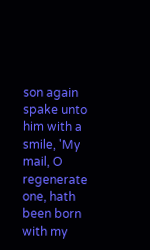son again spake unto him with a smile, 'My mail, O regenerate one, hath been born with my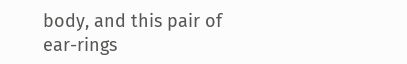body, and this pair of ear-rings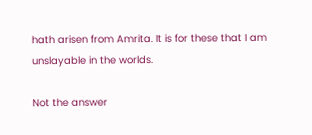hath arisen from Amrita. It is for these that I am unslayable in the worlds.

Not the answer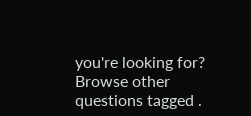you're looking for? Browse other questions tagged .